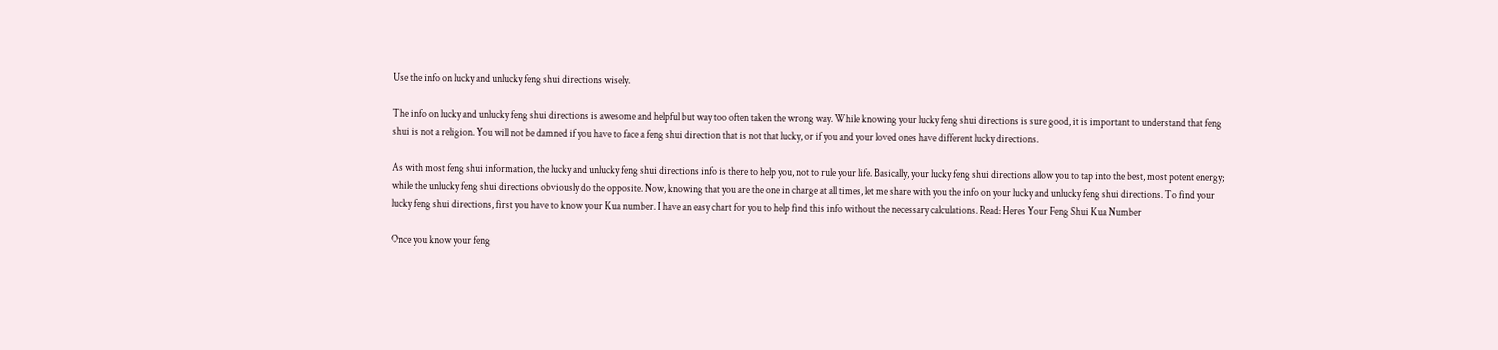Use the info on lucky and unlucky feng shui directions wisely.

The info on lucky and unlucky feng shui directions is awesome and helpful but way too often taken the wrong way. While knowing your lucky feng shui directions is sure good, it is important to understand that feng shui is not a religion. You will not be damned if you have to face a feng shui direction that is not that lucky, or if you and your loved ones have different lucky directions.

As with most feng shui information, the lucky and unlucky feng shui directions info is there to help you, not to rule your life. Basically, your lucky feng shui directions allow you to tap into the best, most potent energy; while the unlucky feng shui directions obviously do the opposite. Now, knowing that you are the one in charge at all times, let me share with you the info on your lucky and unlucky feng shui directions. To find your lucky feng shui directions, first you have to know your Kua number. I have an easy chart for you to help find this info without the necessary calculations. Read: Heres Your Feng Shui Kua Number

Once you know your feng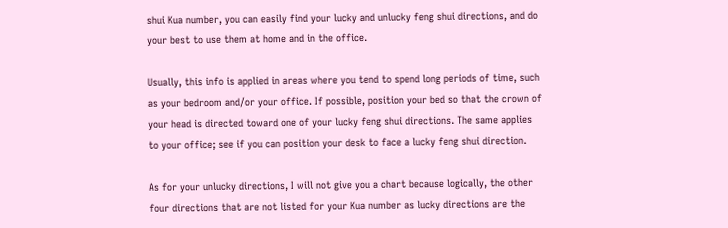shui Kua number, you can easily find your lucky and unlucky feng shui directions, and do your best to use them at home and in the office.

Usually, this info is applied in areas where you tend to spend long periods of time, such as your bedroom and/or your office. If possible, position your bed so that the crown of your head is directed toward one of your lucky feng shui directions. The same applies to your office; see if you can position your desk to face a lucky feng shui direction.

As for your unlucky directions, I will not give you a chart because logically, the other four directions that are not listed for your Kua number as lucky directions are the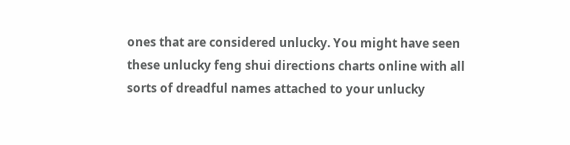ones that are considered unlucky. You might have seen these unlucky feng shui directions charts online with all sorts of dreadful names attached to your unlucky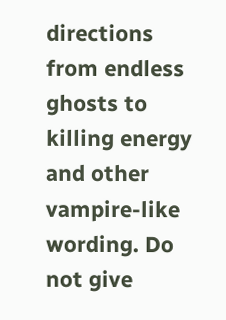directions from endless ghosts to killing energy and other vampire-like wording. Do not give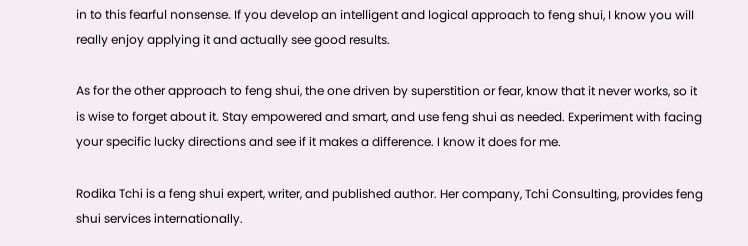in to this fearful nonsense. If you develop an intelligent and logical approach to feng shui, I know you will really enjoy applying it and actually see good results.

As for the other approach to feng shui, the one driven by superstition or fear, know that it never works, so it is wise to forget about it. Stay empowered and smart, and use feng shui as needed. Experiment with facing your specific lucky directions and see if it makes a difference. I know it does for me.

Rodika Tchi is a feng shui expert, writer, and published author. Her company, Tchi Consulting, provides feng shui services internationally.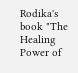Rodika's book "The Healing Power of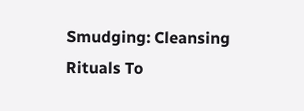Smudging: Cleansing Rituals To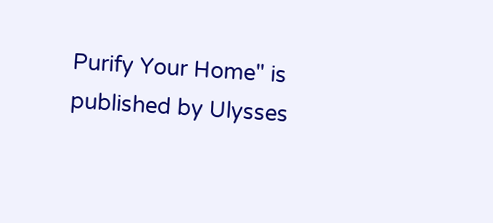Purify Your Home" is published by Ulysses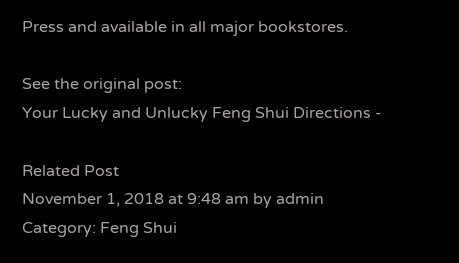Press and available in all major bookstores.

See the original post:
Your Lucky and Unlucky Feng Shui Directions -

Related Post
November 1, 2018 at 9:48 am by admin
Category: Feng Shui